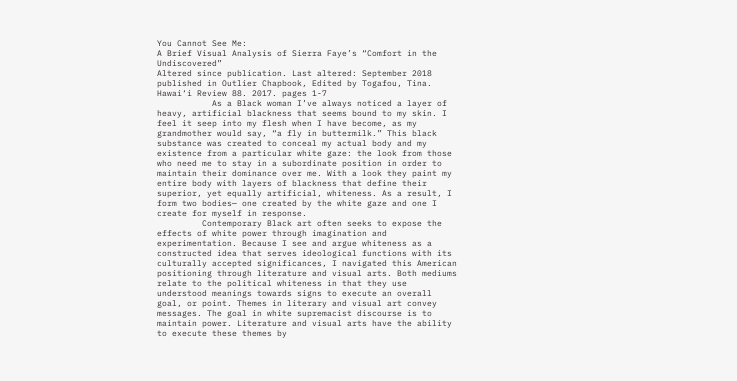You Cannot See Me:
A Brief Visual Analysis of Sierra Faye’s “Comfort in the Undiscovered”
Altered since publication. Last altered: September 2018
published in Outlier Chapbook, Edited by Togafou, Tina. Hawai‘i Review 88. 2017. pages 1-7
           As a Black woman I’ve always noticed a layer of heavy, artificial blackness that seems bound to my skin. I feel it seep into my flesh when I have become, as my grandmother would say, “a fly in buttermilk.” This black substance was created to conceal my actual body and my existence from a particular white gaze: the look from those who need me to stay in a subordinate position in order to maintain their dominance over me. With a look they paint my entire body with layers of blackness that define their superior, yet equally artificial, whiteness. As a result, I form two bodies— one created by the white gaze and one I create for myself in response.
         Contemporary Black art often seeks to expose the effects of white power through imagination and experimentation. Because I see and argue whiteness as a constructed idea that serves ideological functions with its culturally accepted significances, I navigated this American positioning through literature and visual arts. Both mediums relate to the political whiteness in that they use understood meanings towards signs to execute an overall goal, or point. Themes in literary and visual art convey messages. The goal in white supremacist discourse is to maintain power. Literature and visual arts have the ability to execute these themes by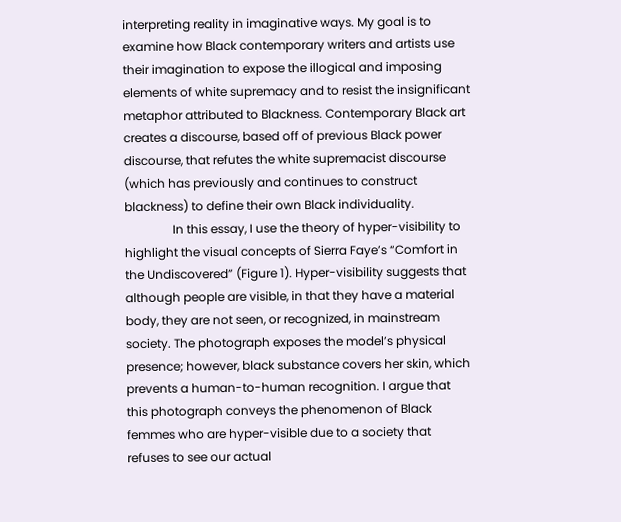interpreting reality in imaginative ways. My goal is to examine how Black contemporary writers and artists use their imagination to expose the illogical and imposing elements of white supremacy and to resist the insignificant metaphor attributed to Blackness. Contemporary Black art creates a discourse, based off of previous Black power discourse, that refutes the white supremacist discourse (which has previously and continues to construct blackness) to define their own Black individuality.
                In this essay, I use the theory of hyper-visibility to highlight the visual concepts of Sierra Faye’s “Comfort in the Undiscovered” (Figure 1). Hyper-visibility suggests that although people are visible, in that they have a material body, they are not seen, or recognized, in mainstream society. The photograph exposes the model’s physical presence; however, black substance covers her skin, which prevents a human-to-human recognition. I argue that this photograph conveys the phenomenon of Black femmes who are hyper-visible due to a society that refuses to see our actual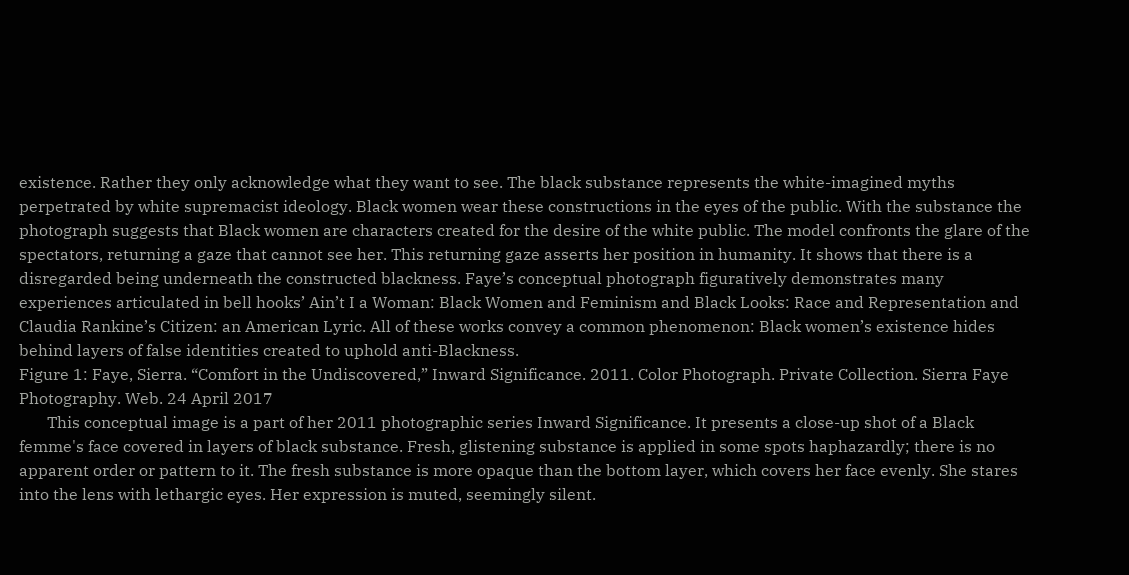existence. Rather they only acknowledge what they want to see. The black substance represents the white-imagined myths perpetrated by white supremacist ideology. Black women wear these constructions in the eyes of the public. With the substance the photograph suggests that Black women are characters created for the desire of the white public. The model confronts the glare of the spectators, returning a gaze that cannot see her. This returning gaze asserts her position in humanity. It shows that there is a disregarded being underneath the constructed blackness. Faye’s conceptual photograph figuratively demonstrates many experiences articulated in bell hooks’ Ain’t I a Woman: Black Women and Feminism and Black Looks: Race and Representation and Claudia Rankine’s Citizen: an American Lyric. All of these works convey a common phenomenon: Black women’s existence hides behind layers of false identities created to uphold anti-Blackness.
Figure 1: Faye, Sierra. “Comfort in the Undiscovered,” Inward Significance. 2011. Color Photograph. Private Collection. Sierra Faye Photography. Web. 24 April 2017
       This conceptual image is a part of her 2011 photographic series Inward Significance. It presents a close-up shot of a Black femme's face covered in layers of black substance. Fresh, glistening substance is applied in some spots haphazardly; there is no apparent order or pattern to it. The fresh substance is more opaque than the bottom layer, which covers her face evenly. She stares into the lens with lethargic eyes. Her expression is muted, seemingly silent.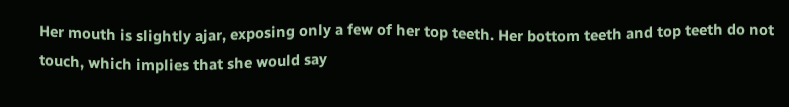Her mouth is slightly ajar, exposing only a few of her top teeth. Her bottom teeth and top teeth do not touch, which implies that she would say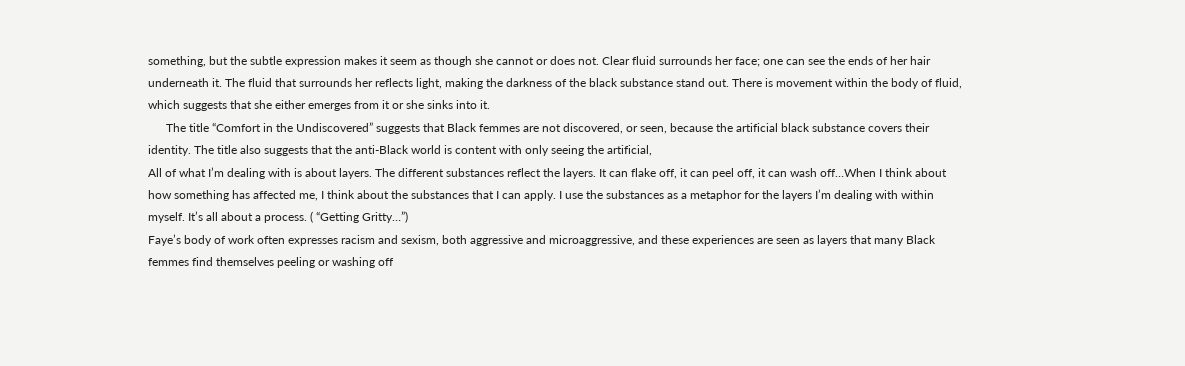something, but the subtle expression makes it seem as though she cannot or does not. Clear fluid surrounds her face; one can see the ends of her hair underneath it. The fluid that surrounds her reflects light, making the darkness of the black substance stand out. There is movement within the body of fluid, which suggests that she either emerges from it or she sinks into it.
      The title “Comfort in the Undiscovered” suggests that Black femmes are not discovered, or seen, because the artificial black substance covers their identity. The title also suggests that the anti-Black world is content with only seeing the artificial,
All of what I’m dealing with is about layers. The different substances reflect the layers. It can flake off, it can peel off, it can wash off…When I think about how something has affected me, I think about the substances that I can apply. I use the substances as a metaphor for the layers I’m dealing with within myself. It’s all about a process. ( “Getting Gritty…”)
Faye’s body of work often expresses racism and sexism, both aggressive and microaggressive, and these experiences are seen as layers that many Black femmes find themselves peeling or washing off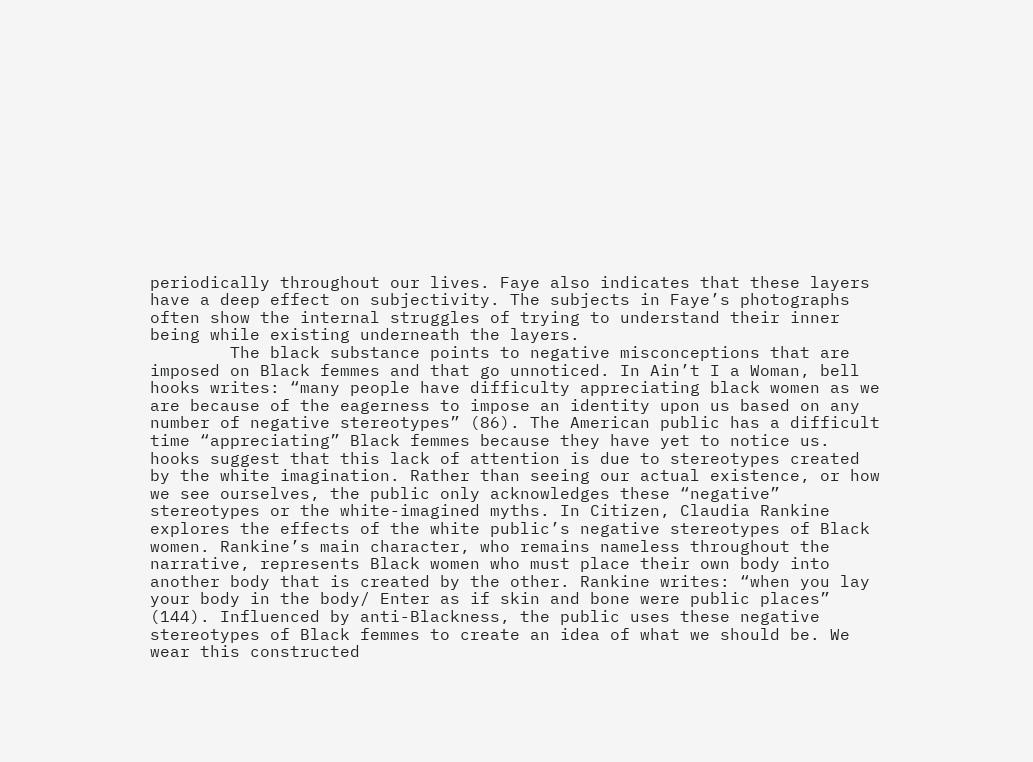periodically throughout our lives. Faye also indicates that these layers have a deep effect on subjectivity. The subjects in Faye’s photographs often show the internal struggles of trying to understand their inner being while existing underneath the layers.
        The black substance points to negative misconceptions that are imposed on Black femmes and that go unnoticed. In Ain’t I a Woman, bell hooks writes: “many people have difficulty appreciating black women as we are because of the eagerness to impose an identity upon us based on any number of negative stereotypes” (86). The American public has a difficult time “appreciating” Black femmes because they have yet to notice us. hooks suggest that this lack of attention is due to stereotypes created by the white imagination. Rather than seeing our actual existence, or how we see ourselves, the public only acknowledges these “negative” stereotypes or the white-imagined myths. In Citizen, Claudia Rankine explores the effects of the white public’s negative stereotypes of Black women. Rankine’s main character, who remains nameless throughout the narrative, represents Black women who must place their own body into another body that is created by the other. Rankine writes: “when you lay your body in the body/ Enter as if skin and bone were public places” (144). Influenced by anti-Blackness, the public uses these negative stereotypes of Black femmes to create an idea of what we should be. We wear this constructed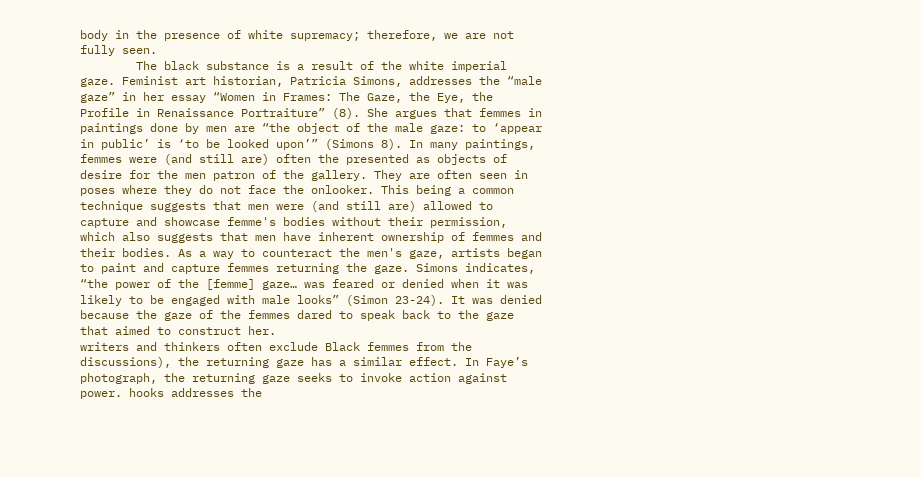body in the presence of white supremacy; therefore, we are not fully seen.
        The black substance is a result of the white imperial gaze. Feminist art historian, Patricia Simons, addresses the “male gaze” in her essay “Women in Frames: The Gaze, the Eye, the Profile in Renaissance Portraiture” (8). She argues that femmes in paintings done by men are “the object of the male gaze: to ‘appear in public’ is ‘to be looked upon’” (Simons 8). In many paintings, femmes were (and still are) often the presented as objects of desire for the men patron of the gallery. They are often seen in poses where they do not face the onlooker. This being a common technique suggests that men were (and still are) allowed to capture and showcase femme's bodies without their permission, which also suggests that men have inherent ownership of femmes and their bodies. As a way to counteract the men's gaze, artists began to paint and capture femmes returning the gaze. Simons indicates, “the power of the [femme] gaze… was feared or denied when it was likely to be engaged with male looks” (Simon 23-24). It was denied because the gaze of the femmes dared to speak back to the gaze that aimed to construct her.
writers and thinkers often exclude Black femmes from the discussions), the returning gaze has a similar effect. In Faye’s photograph, the returning gaze seeks to invoke action against power. hooks addresses the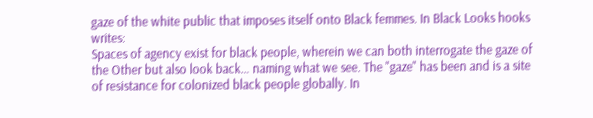gaze of the white public that imposes itself onto Black femmes. In Black Looks hooks writes:
Spaces of agency exist for black people, wherein we can both interrogate the gaze of the Other but also look back… naming what we see. The "gaze" has been and is a site of resistance for colonized black people globally. In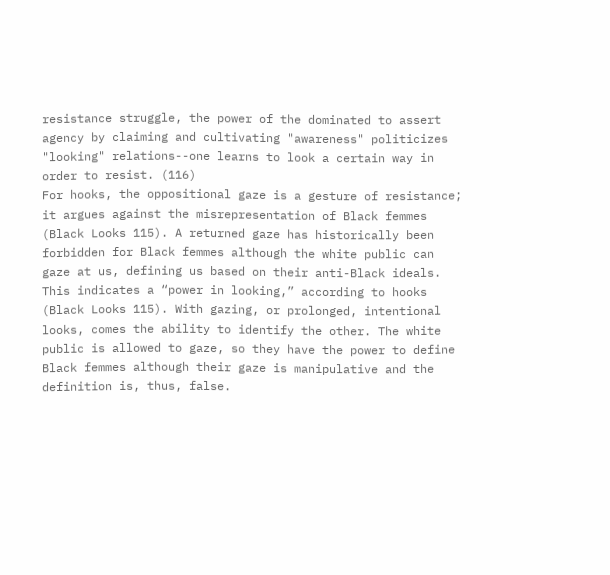resistance struggle, the power of the dominated to assert agency by claiming and cultivating "awareness" politicizes "looking" relations--one learns to look a certain way in order to resist. (116)
For hooks, the oppositional gaze is a gesture of resistance; it argues against the misrepresentation of Black femmes (Black Looks 115). A returned gaze has historically been forbidden for Black femmes although the white public can gaze at us, defining us based on their anti-Black ideals. This indicates a “power in looking,” according to hooks (Black Looks 115). With gazing, or prolonged, intentional looks, comes the ability to identify the other. The white public is allowed to gaze, so they have the power to define Black femmes although their gaze is manipulative and the definition is, thus, false.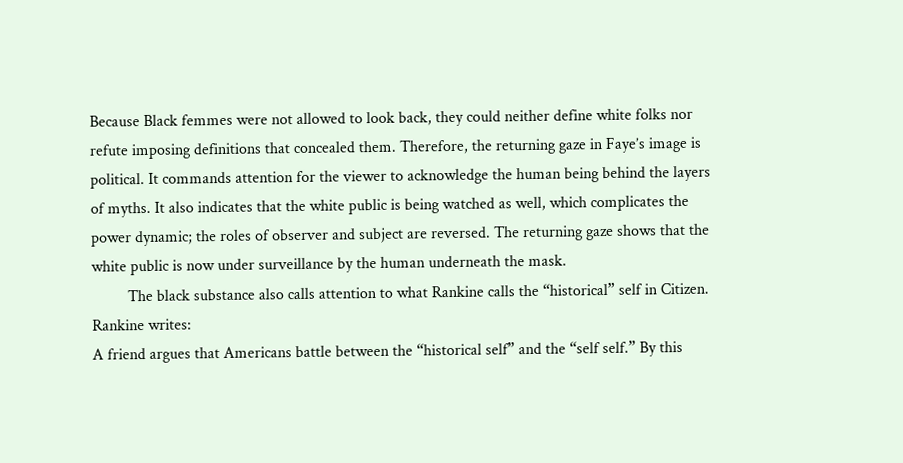Because Black femmes were not allowed to look back, they could neither define white folks nor refute imposing definitions that concealed them. Therefore, the returning gaze in Faye’s image is political. It commands attention for the viewer to acknowledge the human being behind the layers of myths. It also indicates that the white public is being watched as well, which complicates the power dynamic; the roles of observer and subject are reversed. The returning gaze shows that the white public is now under surveillance by the human underneath the mask.
         The black substance also calls attention to what Rankine calls the “historical” self in Citizen. Rankine writes:
A friend argues that Americans battle between the “historical self” and the “self self.” By this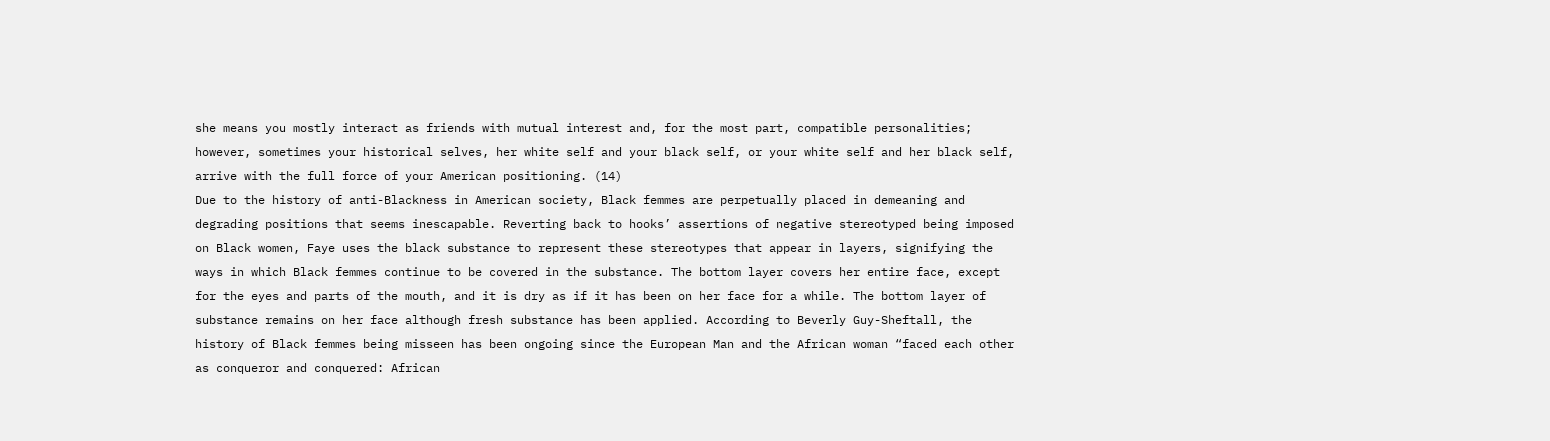she means you mostly interact as friends with mutual interest and, for the most part, compatible personalities; however, sometimes your historical selves, her white self and your black self, or your white self and her black self, arrive with the full force of your American positioning. (14)
Due to the history of anti-Blackness in American society, Black femmes are perpetually placed in demeaning and degrading positions that seems inescapable. Reverting back to hooks’ assertions of negative stereotyped being imposed on Black women, Faye uses the black substance to represent these stereotypes that appear in layers, signifying the ways in which Black femmes continue to be covered in the substance. The bottom layer covers her entire face, except for the eyes and parts of the mouth, and it is dry as if it has been on her face for a while. The bottom layer of substance remains on her face although fresh substance has been applied. According to Beverly Guy-Sheftall, the history of Black femmes being misseen has been ongoing since the European Man and the African woman “faced each other as conqueror and conquered: African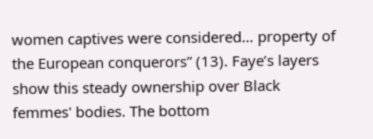women captives were considered… property of the European conquerors” (13). Faye’s layers show this steady ownership over Black femmes' bodies. The bottom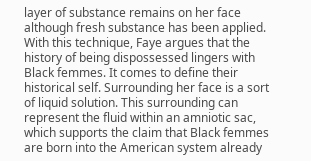layer of substance remains on her face although fresh substance has been applied. With this technique, Faye argues that the history of being dispossessed lingers with Black femmes. It comes to define their historical self. Surrounding her face is a sort of liquid solution. This surrounding can represent the fluid within an amniotic sac, which supports the claim that Black femmes are born into the American system already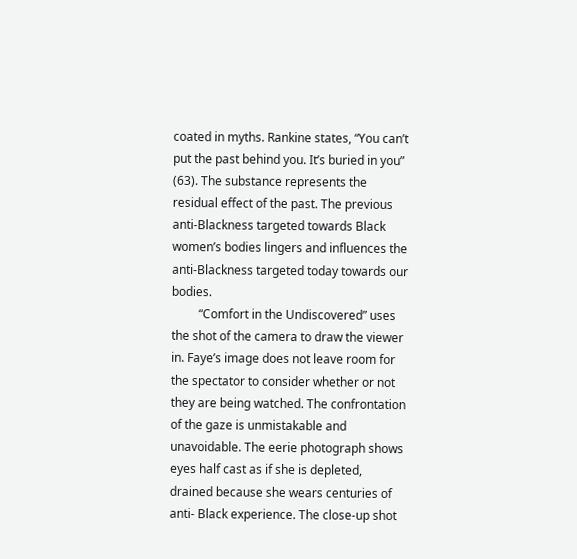coated in myths. Rankine states, “You can’t put the past behind you. It’s buried in you” (63). The substance represents the residual effect of the past. The previous anti-Blackness targeted towards Black women’s bodies lingers and influences the anti-Blackness targeted today towards our bodies.
         “Comfort in the Undiscovered” uses the shot of the camera to draw the viewer in. Faye’s image does not leave room for the spectator to consider whether or not they are being watched. The confrontation of the gaze is unmistakable and unavoidable. The eerie photograph shows eyes half cast as if she is depleted, drained because she wears centuries of anti- Black experience. The close-up shot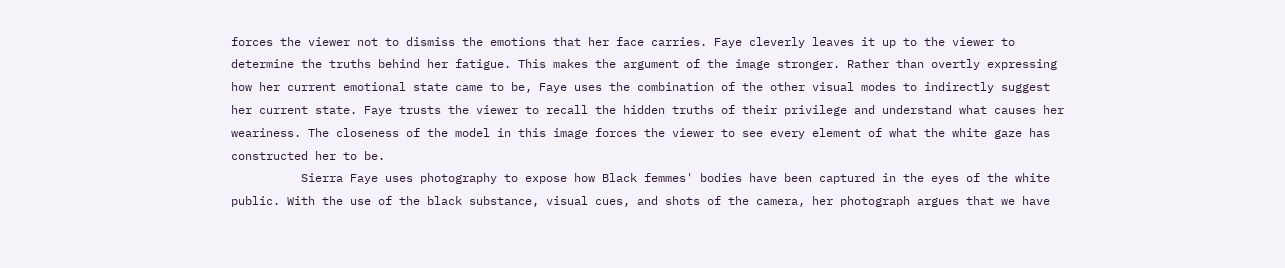forces the viewer not to dismiss the emotions that her face carries. Faye cleverly leaves it up to the viewer to determine the truths behind her fatigue. This makes the argument of the image stronger. Rather than overtly expressing how her current emotional state came to be, Faye uses the combination of the other visual modes to indirectly suggest her current state. Faye trusts the viewer to recall the hidden truths of their privilege and understand what causes her weariness. The closeness of the model in this image forces the viewer to see every element of what the white gaze has constructed her to be.
          Sierra Faye uses photography to expose how Black femmes' bodies have been captured in the eyes of the white public. With the use of the black substance, visual cues, and shots of the camera, her photograph argues that we have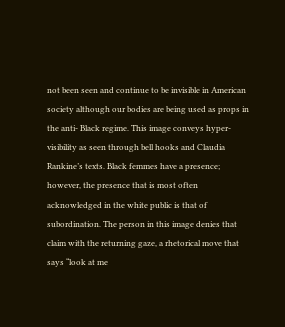not been seen and continue to be invisible in American society although our bodies are being used as props in the anti- Black regime. This image conveys hyper-visibility as seen through bell hooks and Claudia Rankine’s texts. Black femmes have a presence; however, the presence that is most often acknowledged in the white public is that of subordination. The person in this image denies that claim with the returning gaze, a rhetorical move that says “look at me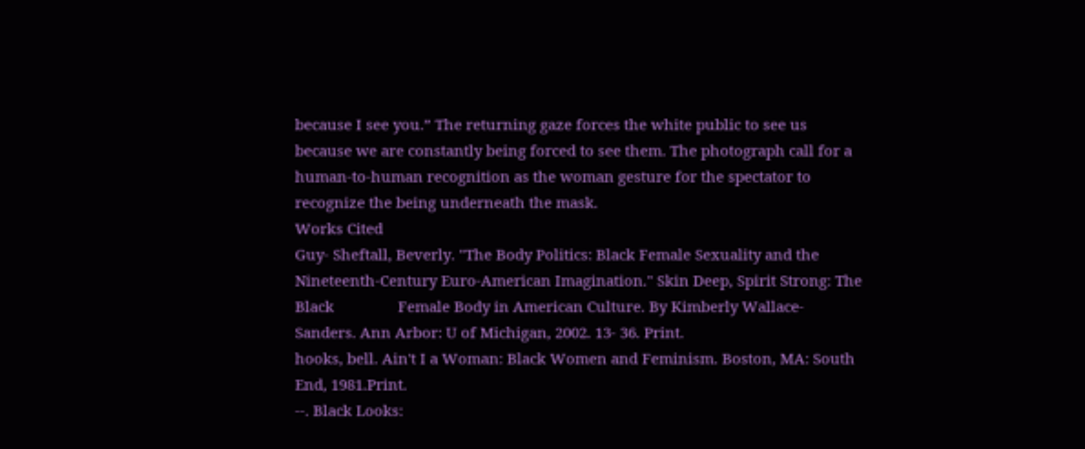because I see you.” The returning gaze forces the white public to see us because we are constantly being forced to see them. The photograph call for a human-to-human recognition as the woman gesture for the spectator to recognize the being underneath the mask.
Works Cited
Guy- Sheftall, Beverly. "The Body Politics: Black Female Sexuality and the Nineteenth-Century Euro-American Imagination." Skin Deep, Spirit Strong: The Black                Female Body in American Culture. By Kimberly Wallace-Sanders. Ann Arbor: U of Michigan, 2002. 13- 36. Print.
hooks, bell. Ain't I a Woman: Black Women and Feminism. Boston, MA: South End, 1981.Print.
--. Black Looks: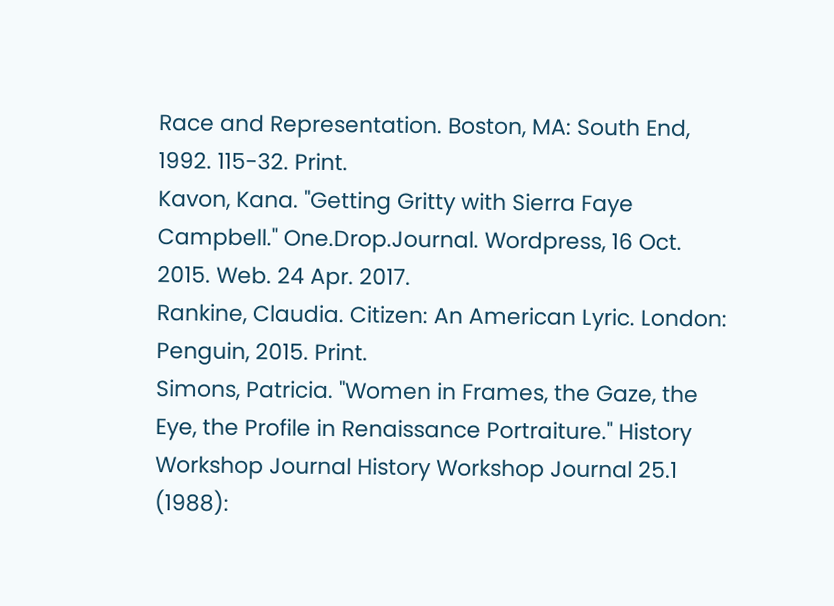Race and Representation. Boston, MA: South End, 1992. 115-32. Print.
Kavon, Kana. "Getting Gritty with Sierra Faye Campbell." One.Drop.Journal. Wordpress, 16 Oct. 2015. Web. 24 Apr. 2017.
Rankine, Claudia. Citizen: An American Lyric. London: Penguin, 2015. Print.
Simons, Patricia. "Women in Frames, the Gaze, the Eye, the Profile in Renaissance Portraiture." History Workshop Journal History Workshop Journal 25.1 (1988):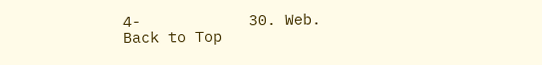4-            30. Web.
Back to Top